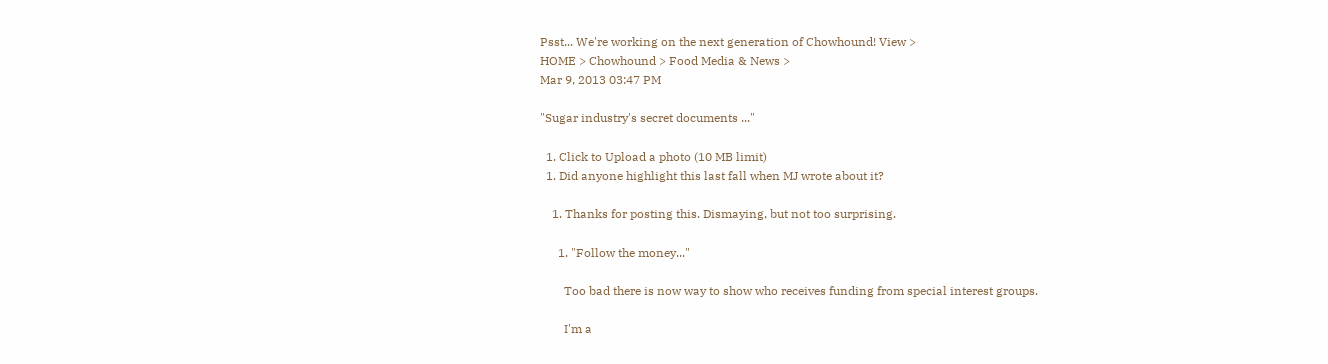Psst... We're working on the next generation of Chowhound! View >
HOME > Chowhound > Food Media & News >
Mar 9, 2013 03:47 PM

"Sugar industry's secret documents ..."

  1. Click to Upload a photo (10 MB limit)
  1. Did anyone highlight this last fall when MJ wrote about it?

    1. Thanks for posting this. Dismaying, but not too surprising.

      1. "Follow the money..."

        Too bad there is now way to show who receives funding from special interest groups.

        I'm a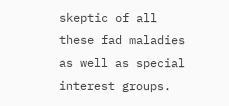skeptic of all these fad maladies as well as special interest groups.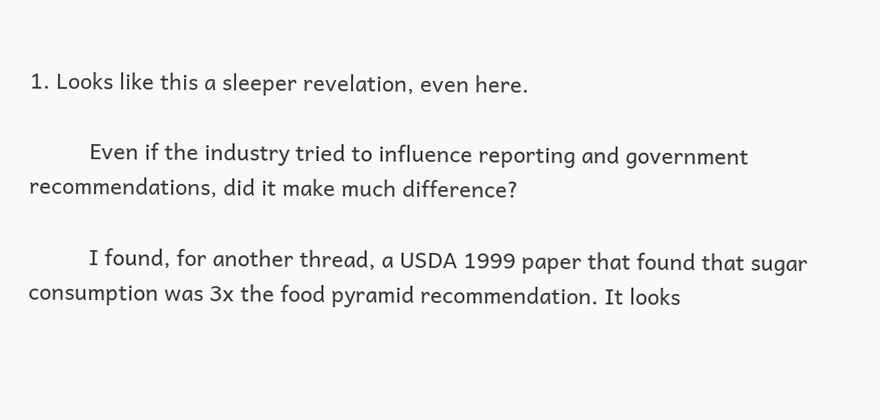1. Looks like this a sleeper revelation, even here.

          Even if the industry tried to influence reporting and government recommendations, did it make much difference?

          I found, for another thread, a USDA 1999 paper that found that sugar consumption was 3x the food pyramid recommendation. It looks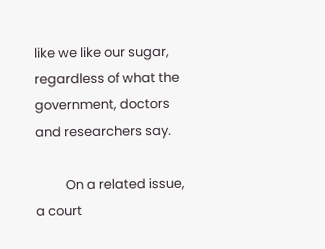like we like our sugar, regardless of what the government, doctors and researchers say.

          On a related issue, a court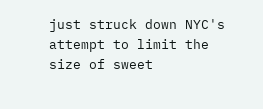just struck down NYC's attempt to limit the size of sweet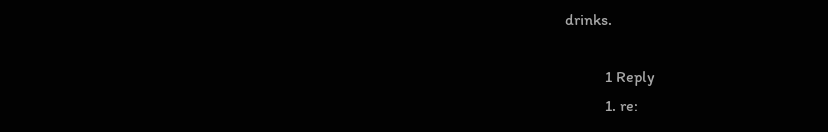drinks.

          1 Reply
          1. re: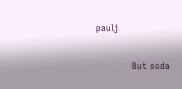paulj

            But soda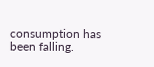consumption has been falling.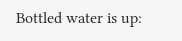Bottled water is up: